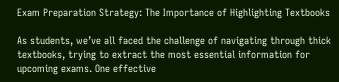Exam Preparation Strategy: The Importance of Highlighting Textbooks

As students, we’ve all faced the challenge of navigating through thick textbooks, trying to extract the most essential information for upcoming exams. One effective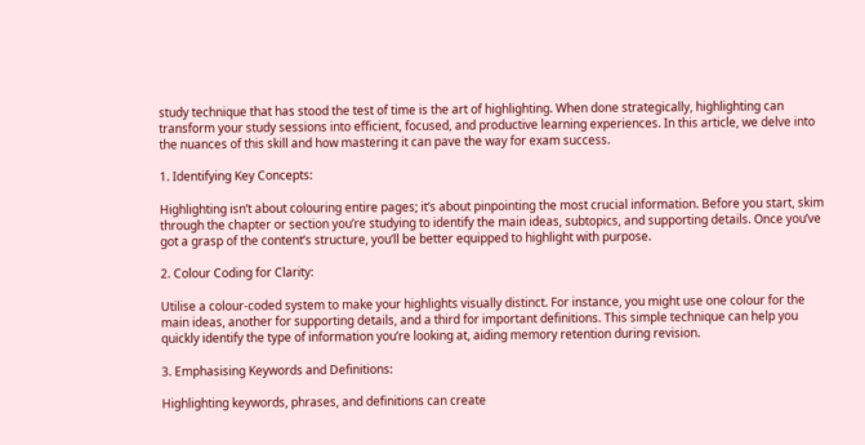study technique that has stood the test of time is the art of highlighting. When done strategically, highlighting can transform your study sessions into efficient, focused, and productive learning experiences. In this article, we delve into the nuances of this skill and how mastering it can pave the way for exam success.

1. Identifying Key Concepts:

Highlighting isn’t about colouring entire pages; it’s about pinpointing the most crucial information. Before you start, skim through the chapter or section you’re studying to identify the main ideas, subtopics, and supporting details. Once you’ve got a grasp of the content’s structure, you’ll be better equipped to highlight with purpose.

2. Colour Coding for Clarity:

Utilise a colour-coded system to make your highlights visually distinct. For instance, you might use one colour for the main ideas, another for supporting details, and a third for important definitions. This simple technique can help you quickly identify the type of information you’re looking at, aiding memory retention during revision.

3. Emphasising Keywords and Definitions:

Highlighting keywords, phrases, and definitions can create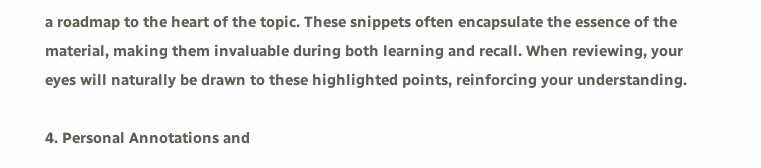a roadmap to the heart of the topic. These snippets often encapsulate the essence of the material, making them invaluable during both learning and recall. When reviewing, your eyes will naturally be drawn to these highlighted points, reinforcing your understanding.

4. Personal Annotations and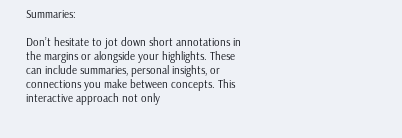Summaries:

Don’t hesitate to jot down short annotations in the margins or alongside your highlights. These can include summaries, personal insights, or connections you make between concepts. This interactive approach not only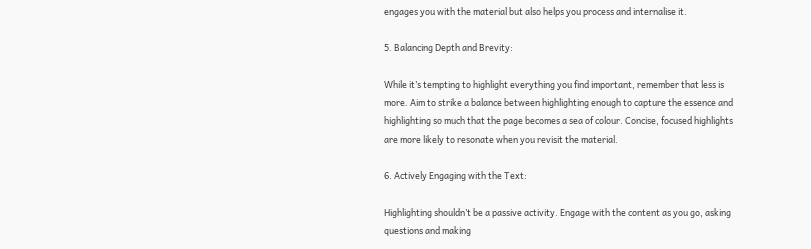engages you with the material but also helps you process and internalise it.

5. Balancing Depth and Brevity:

While it’s tempting to highlight everything you find important, remember that less is more. Aim to strike a balance between highlighting enough to capture the essence and highlighting so much that the page becomes a sea of colour. Concise, focused highlights are more likely to resonate when you revisit the material.

6. Actively Engaging with the Text:

Highlighting shouldn’t be a passive activity. Engage with the content as you go, asking questions and making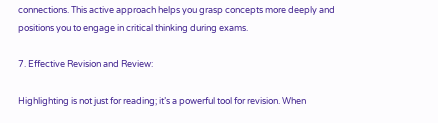connections. This active approach helps you grasp concepts more deeply and positions you to engage in critical thinking during exams.

7. Effective Revision and Review:

Highlighting is not just for reading; it’s a powerful tool for revision. When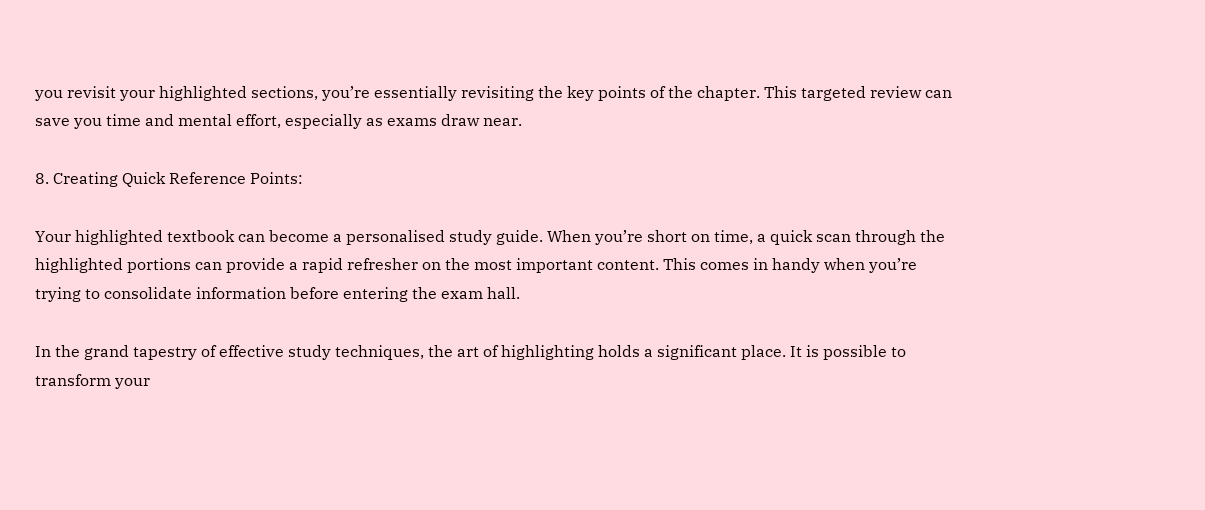you revisit your highlighted sections, you’re essentially revisiting the key points of the chapter. This targeted review can save you time and mental effort, especially as exams draw near.

8. Creating Quick Reference Points:

Your highlighted textbook can become a personalised study guide. When you’re short on time, a quick scan through the highlighted portions can provide a rapid refresher on the most important content. This comes in handy when you’re trying to consolidate information before entering the exam hall.

In the grand tapestry of effective study techniques, the art of highlighting holds a significant place. It is possible to transform your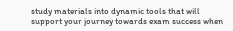study materials into dynamic tools that will support your journey towards exam success when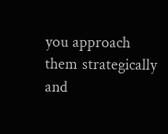you approach them strategically and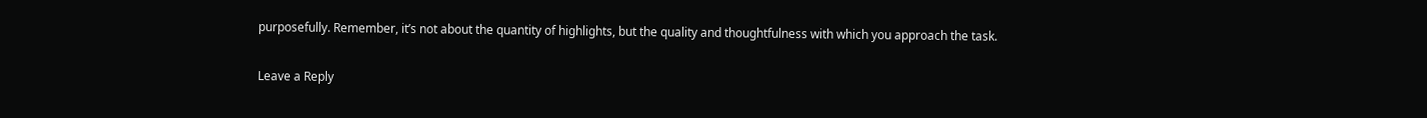purposefully. Remember, it’s not about the quantity of highlights, but the quality and thoughtfulness with which you approach the task.

Leave a Reply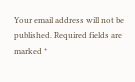Your email address will not be published. Required fields are marked *